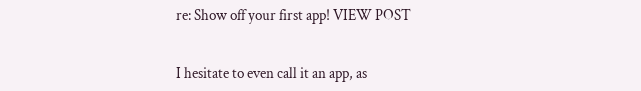re: Show off your first app! VIEW POST


I hesitate to even call it an app, as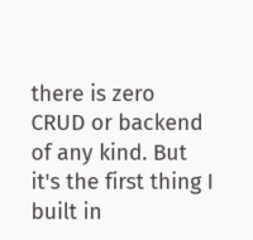there is zero CRUD or backend of any kind. But it's the first thing I built in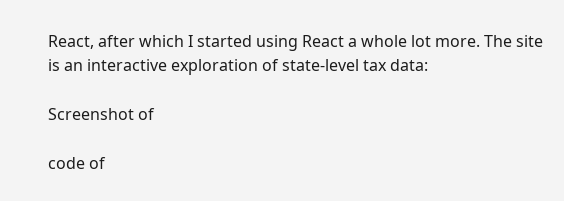React, after which I started using React a whole lot more. The site is an interactive exploration of state-level tax data:

Screenshot of

code of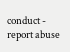conduct - report abuse